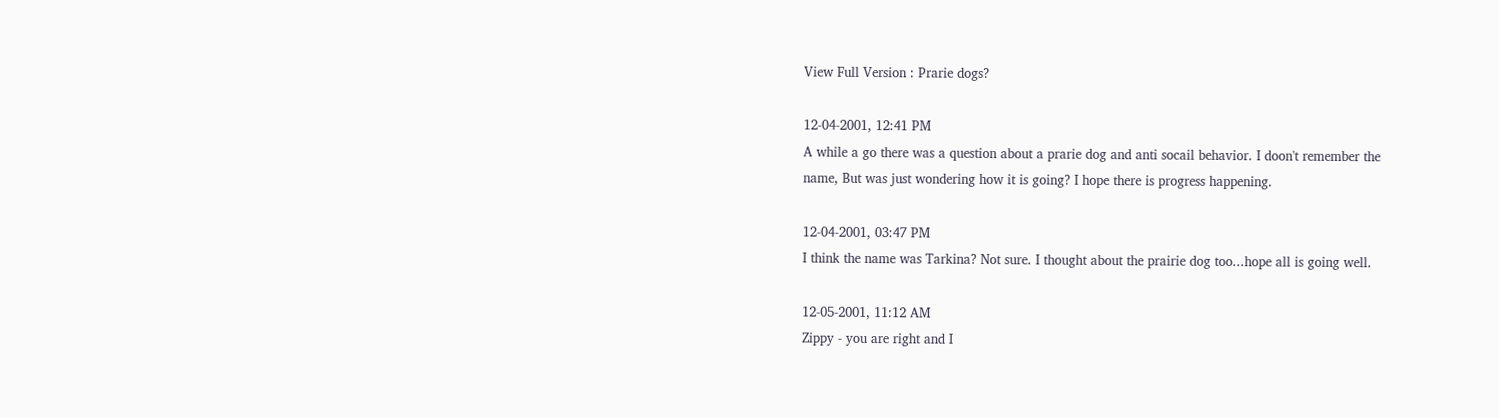View Full Version : Prarie dogs?

12-04-2001, 12:41 PM
A while a go there was a question about a prarie dog and anti socail behavior. I doon't remember the name, But was just wondering how it is going? I hope there is progress happening.

12-04-2001, 03:47 PM
I think the name was Tarkina? Not sure. I thought about the prairie dog too...hope all is going well.

12-05-2001, 11:12 AM
Zippy - you are right and I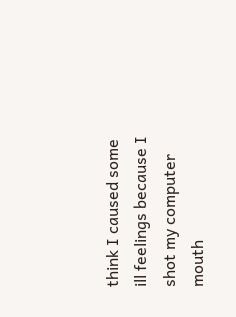think I caused some ill feelings because I shot my computer mouth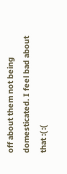off about them not being domesticated. I feel bad about that :( :(